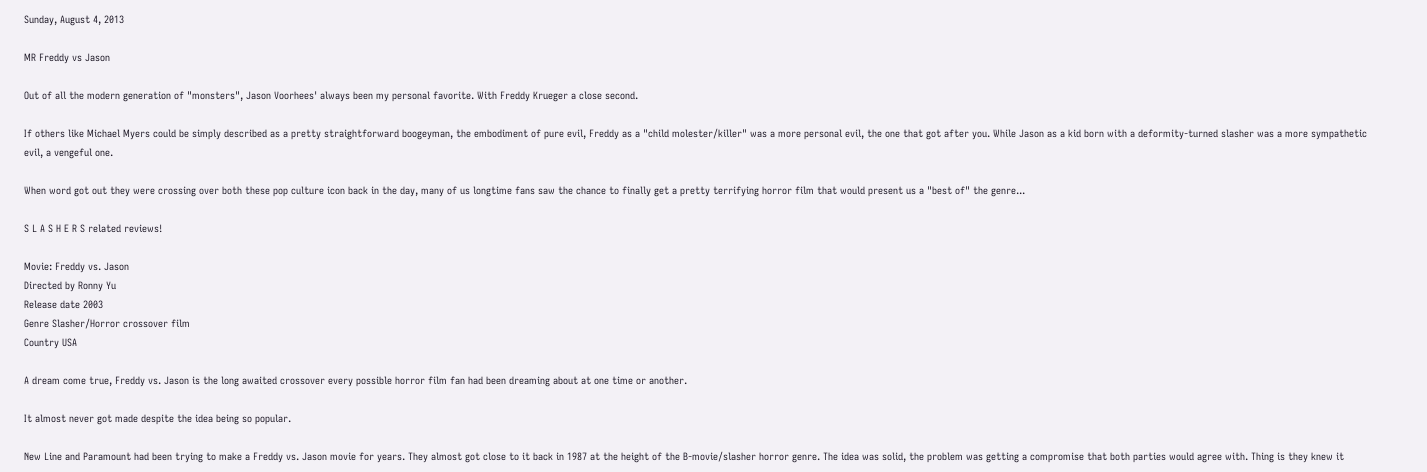Sunday, August 4, 2013

MR Freddy vs Jason

Out of all the modern generation of "monsters", Jason Voorhees' always been my personal favorite. With Freddy Krueger a close second.

If others like Michael Myers could be simply described as a pretty straightforward boogeyman, the embodiment of pure evil, Freddy as a "child molester/killer" was a more personal evil, the one that got after you. While Jason as a kid born with a deformity-turned slasher was a more sympathetic evil, a vengeful one.

When word got out they were crossing over both these pop culture icon back in the day, many of us longtime fans saw the chance to finally get a pretty terrifying horror film that would present us a "best of" the genre...

S L A S H E R S related reviews!

Movie: Freddy vs. Jason
Directed by Ronny Yu
Release date 2003
Genre Slasher/Horror crossover film
Country USA

A dream come true, Freddy vs. Jason is the long awaited crossover every possible horror film fan had been dreaming about at one time or another.

It almost never got made despite the idea being so popular.

New Line and Paramount had been trying to make a Freddy vs. Jason movie for years. They almost got close to it back in 1987 at the height of the B-movie/slasher horror genre. The idea was solid, the problem was getting a compromise that both parties would agree with. Thing is they knew it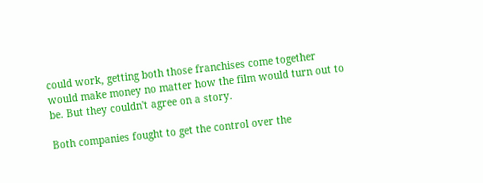could work, getting both those franchises come together would make money no matter how the film would turn out to be. But they couldn't agree on a story.

Both companies fought to get the control over the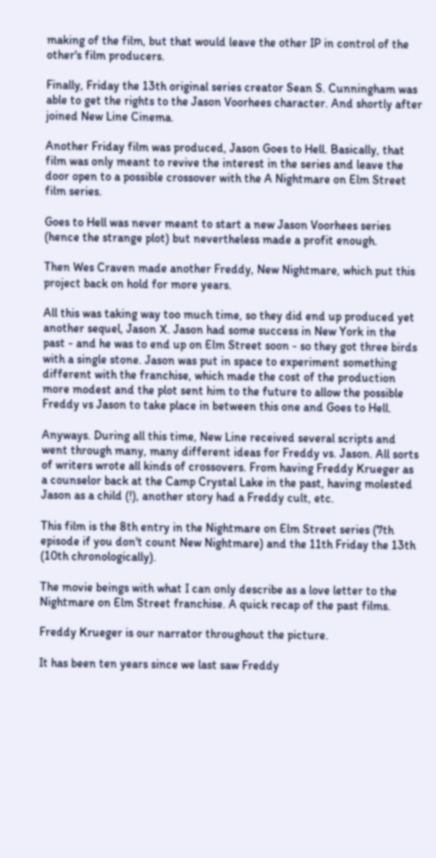making of the film, but that would leave the other IP in control of the other's film producers.

Finally, Friday the 13th original series creator Sean S. Cunningham was able to get the rights to the Jason Voorhees character. And shortly after joined New Line Cinema.

Another Friday film was produced, Jason Goes to Hell. Basically, that film was only meant to revive the interest in the series and leave the door open to a possible crossover with the A Nightmare on Elm Street film series.

Goes to Hell was never meant to start a new Jason Voorhees series (hence the strange plot) but nevertheless made a profit enough.

Then Wes Craven made another Freddy, New Nightmare, which put this project back on hold for more years.

All this was taking way too much time, so they did end up produced yet another sequel, Jason X. Jason had some success in New York in the past - and he was to end up on Elm Street soon - so they got three birds with a single stone. Jason was put in space to experiment something different with the franchise, which made the cost of the production more modest and the plot sent him to the future to allow the possible Freddy vs Jason to take place in between this one and Goes to Hell.

Anyways. During all this time, New Line received several scripts and went through many, many different ideas for Freddy vs. Jason. All sorts of writers wrote all kinds of crossovers. From having Freddy Krueger as a counselor back at the Camp Crystal Lake in the past, having molested Jason as a child (!), another story had a Freddy cult, etc.

This film is the 8th entry in the Nightmare on Elm Street series (7th episode if you don't count New Nightmare) and the 11th Friday the 13th (10th chronologically).

The movie beings with what I can only describe as a love letter to the Nightmare on Elm Street franchise. A quick recap of the past films.

Freddy Krueger is our narrator throughout the picture.

It has been ten years since we last saw Freddy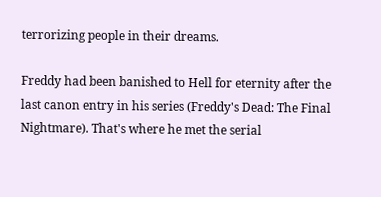terrorizing people in their dreams.

Freddy had been banished to Hell for eternity after the last canon entry in his series (Freddy's Dead: The Final Nightmare). That's where he met the serial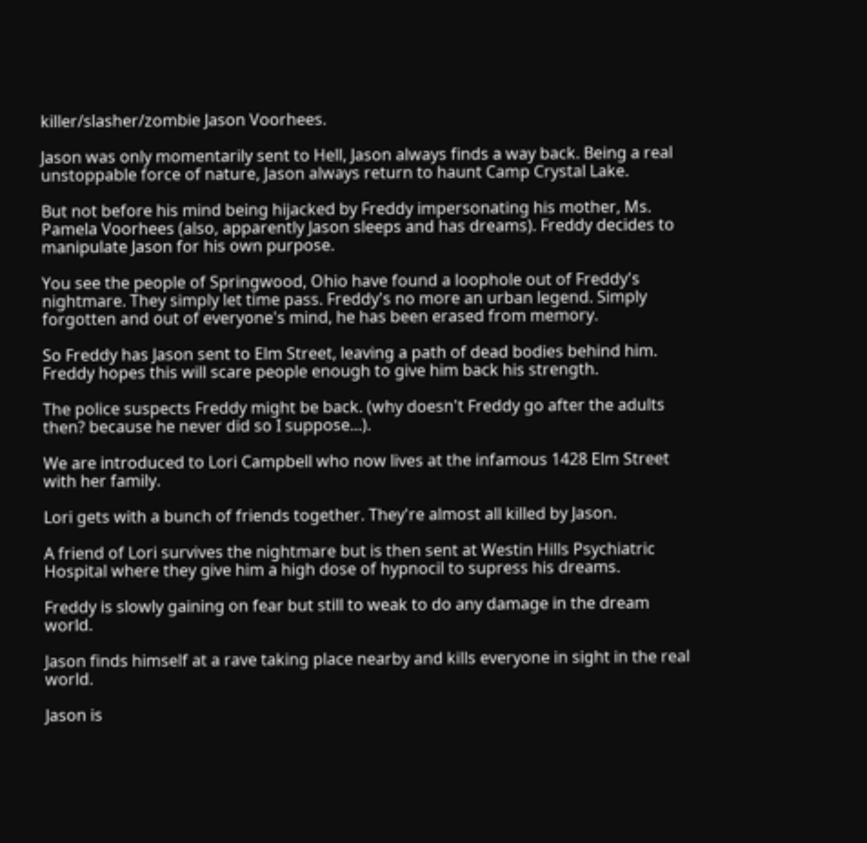killer/slasher/zombie Jason Voorhees.

Jason was only momentarily sent to Hell, Jason always finds a way back. Being a real unstoppable force of nature, Jason always return to haunt Camp Crystal Lake.

But not before his mind being hijacked by Freddy impersonating his mother, Ms. Pamela Voorhees (also, apparently Jason sleeps and has dreams). Freddy decides to manipulate Jason for his own purpose.

You see the people of Springwood, Ohio have found a loophole out of Freddy's nightmare. They simply let time pass. Freddy's no more an urban legend. Simply forgotten and out of everyone's mind, he has been erased from memory.

So Freddy has Jason sent to Elm Street, leaving a path of dead bodies behind him. Freddy hopes this will scare people enough to give him back his strength.

The police suspects Freddy might be back. (why doesn't Freddy go after the adults then? because he never did so I suppose...).

We are introduced to Lori Campbell who now lives at the infamous 1428 Elm Street with her family.

Lori gets with a bunch of friends together. They're almost all killed by Jason.

A friend of Lori survives the nightmare but is then sent at Westin Hills Psychiatric Hospital where they give him a high dose of hypnocil to supress his dreams.

Freddy is slowly gaining on fear but still to weak to do any damage in the dream world.

Jason finds himself at a rave taking place nearby and kills everyone in sight in the real world.

Jason is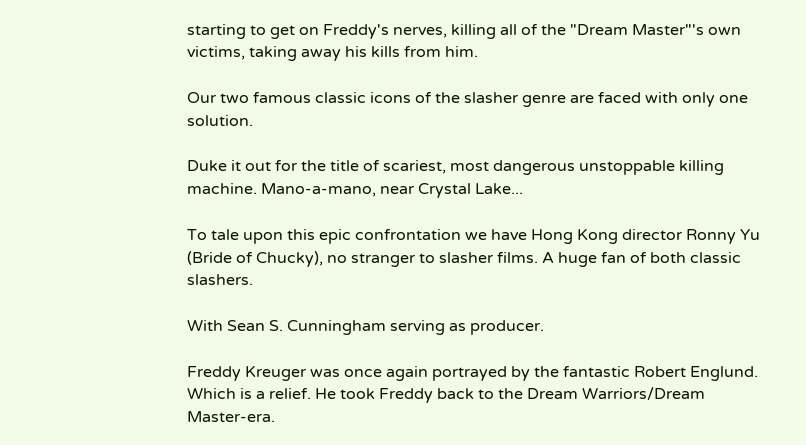starting to get on Freddy's nerves, killing all of the "Dream Master"'s own victims, taking away his kills from him.

Our two famous classic icons of the slasher genre are faced with only one solution.

Duke it out for the title of scariest, most dangerous unstoppable killing machine. Mano-a-mano, near Crystal Lake...

To tale upon this epic confrontation we have Hong Kong director Ronny Yu (Bride of Chucky), no stranger to slasher films. A huge fan of both classic slashers.

With Sean S. Cunningham serving as producer.

Freddy Kreuger was once again portrayed by the fantastic Robert Englund. Which is a relief. He took Freddy back to the Dream Warriors/Dream Master-era.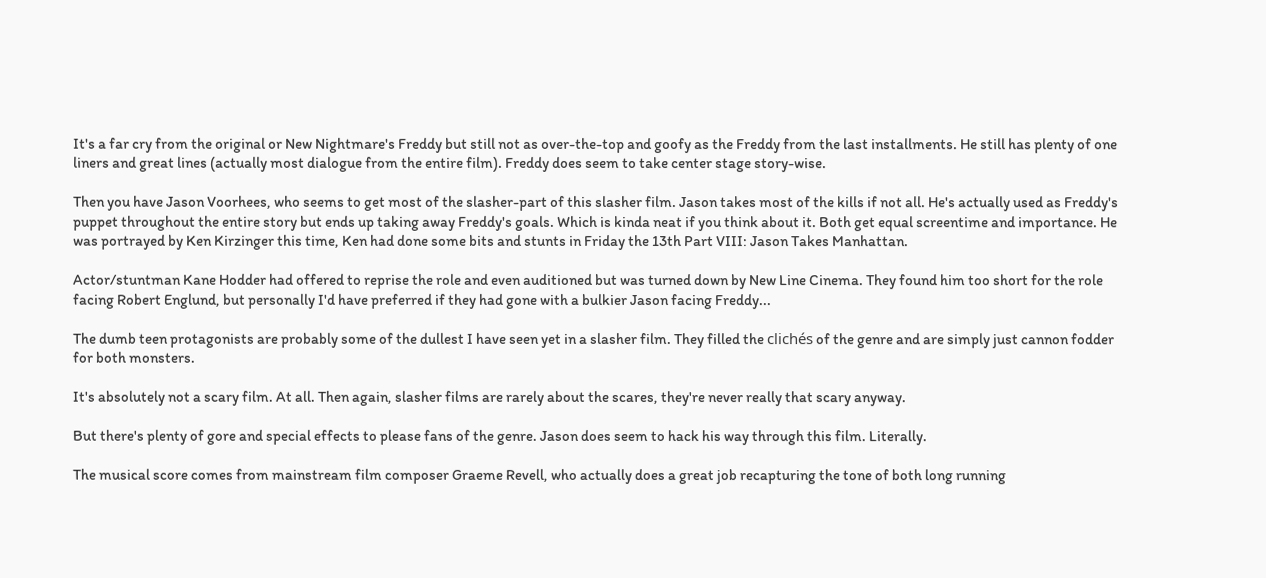It's a far cry from the original or New Nightmare's Freddy but still not as over-the-top and goofy as the Freddy from the last installments. He still has plenty of one liners and great lines (actually most dialogue from the entire film). Freddy does seem to take center stage story-wise.

Then you have Jason Voorhees, who seems to get most of the slasher-part of this slasher film. Jason takes most of the kills if not all. He's actually used as Freddy's puppet throughout the entire story but ends up taking away Freddy's goals. Which is kinda neat if you think about it. Both get equal screentime and importance. He was portrayed by Ken Kirzinger this time, Ken had done some bits and stunts in Friday the 13th Part VIII: Jason Takes Manhattan.

Actor/stuntman Kane Hodder had offered to reprise the role and even auditioned but was turned down by New Line Cinema. They found him too short for the role facing Robert Englund, but personally I'd have preferred if they had gone with a bulkier Jason facing Freddy...

The dumb teen protagonists are probably some of the dullest I have seen yet in a slasher film. They filled the clichés of the genre and are simply just cannon fodder for both monsters.

It's absolutely not a scary film. At all. Then again, slasher films are rarely about the scares, they're never really that scary anyway.

But there's plenty of gore and special effects to please fans of the genre. Jason does seem to hack his way through this film. Literally.

The musical score comes from mainstream film composer Graeme Revell, who actually does a great job recapturing the tone of both long running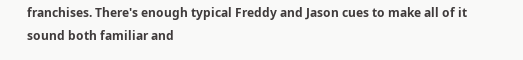franchises. There's enough typical Freddy and Jason cues to make all of it sound both familiar and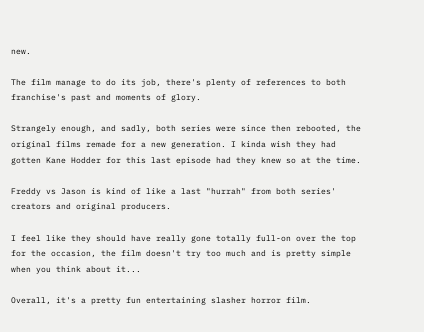new.

The film manage to do its job, there's plenty of references to both franchise's past and moments of glory.

Strangely enough, and sadly, both series were since then rebooted, the original films remade for a new generation. I kinda wish they had gotten Kane Hodder for this last episode had they knew so at the time.

Freddy vs Jason is kind of like a last "hurrah" from both series' creators and original producers.

I feel like they should have really gone totally full-on over the top for the occasion, the film doesn't try too much and is pretty simple when you think about it...

Overall, it's a pretty fun entertaining slasher horror film.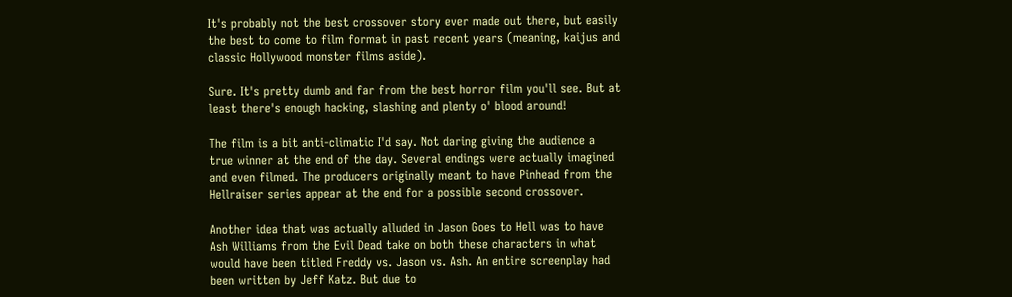It's probably not the best crossover story ever made out there, but easily the best to come to film format in past recent years (meaning, kaijus and classic Hollywood monster films aside).

Sure. It's pretty dumb and far from the best horror film you'll see. But at least there's enough hacking, slashing and plenty o' blood around!

The film is a bit anti-climatic I'd say. Not daring giving the audience a true winner at the end of the day. Several endings were actually imagined and even filmed. The producers originally meant to have Pinhead from the Hellraiser series appear at the end for a possible second crossover.

Another idea that was actually alluded in Jason Goes to Hell was to have Ash Williams from the Evil Dead take on both these characters in what would have been titled Freddy vs. Jason vs. Ash. An entire screenplay had been written by Jeff Katz. But due to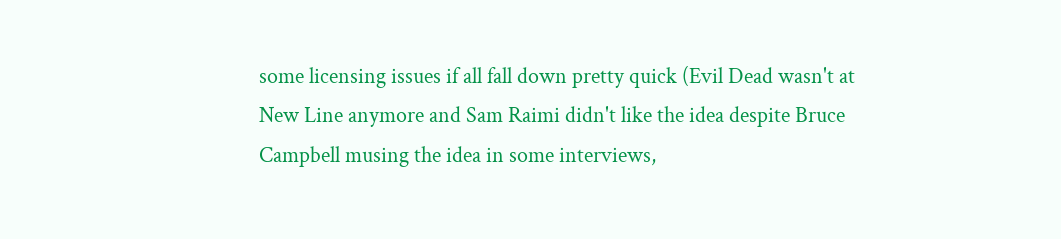some licensing issues if all fall down pretty quick (Evil Dead wasn't at New Line anymore and Sam Raimi didn't like the idea despite Bruce Campbell musing the idea in some interviews,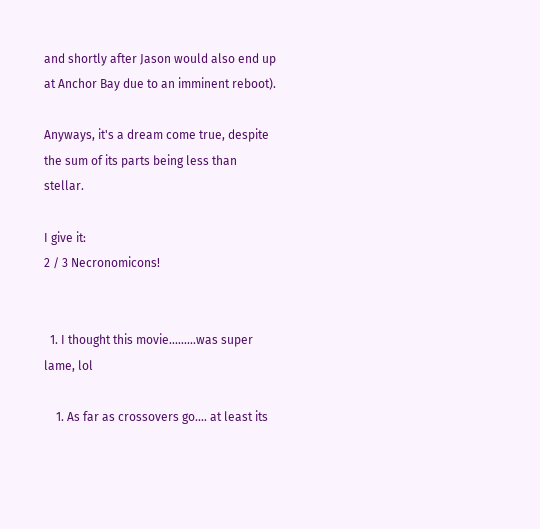and shortly after Jason would also end up at Anchor Bay due to an imminent reboot).

Anyways, it's a dream come true, despite the sum of its parts being less than stellar.

I give it:
2 / 3 Necronomicons!


  1. I thought this movie.........was super lame, lol

    1. As far as crossovers go.... at least its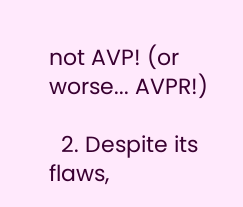not AVP! (or worse... AVPR!)

  2. Despite its flaws,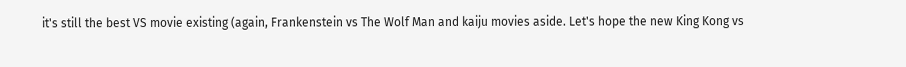it's still the best VS movie existing (again, Frankenstein vs The Wolf Man and kaiju movies aside. Let's hope the new King Kong vs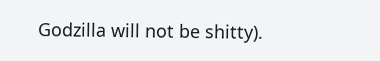Godzilla will not be shitty).